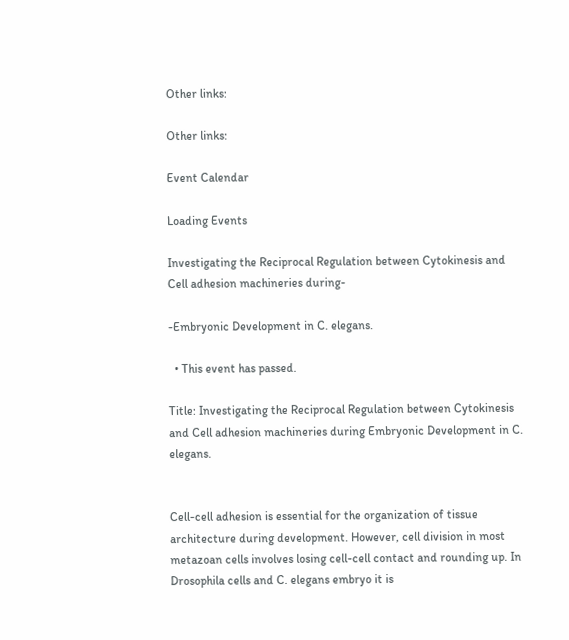Other links:

Other links:

Event Calendar

Loading Events

Investigating the Reciprocal Regulation between Cytokinesis and Cell adhesion machineries during-

-Embryonic Development in C. elegans.

  • This event has passed.

Title: Investigating the Reciprocal Regulation between Cytokinesis and Cell adhesion machineries during Embryonic Development in C. elegans.


Cell-cell adhesion is essential for the organization of tissue architecture during development. However, cell division in most metazoan cells involves losing cell-cell contact and rounding up. In Drosophila cells and C. elegans embryo it is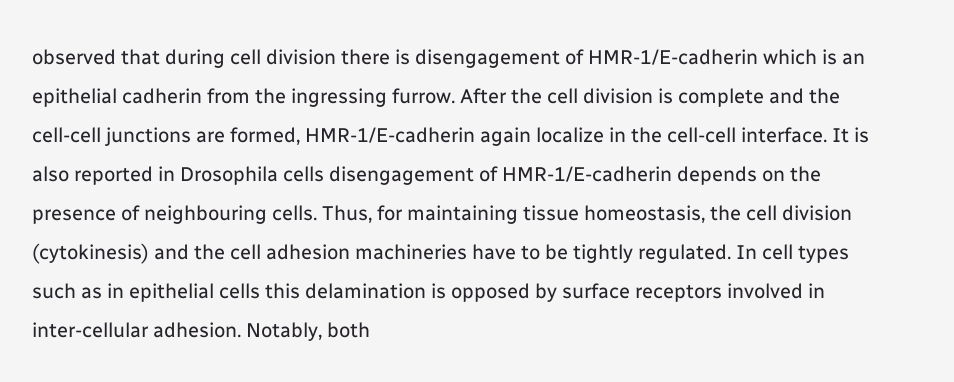observed that during cell division there is disengagement of HMR-1/E-cadherin which is an epithelial cadherin from the ingressing furrow. After the cell division is complete and the cell-cell junctions are formed, HMR-1/E-cadherin again localize in the cell-cell interface. It is also reported in Drosophila cells disengagement of HMR-1/E-cadherin depends on the presence of neighbouring cells. Thus, for maintaining tissue homeostasis, the cell division (cytokinesis) and the cell adhesion machineries have to be tightly regulated. In cell types such as in epithelial cells this delamination is opposed by surface receptors involved in inter-cellular adhesion. Notably, both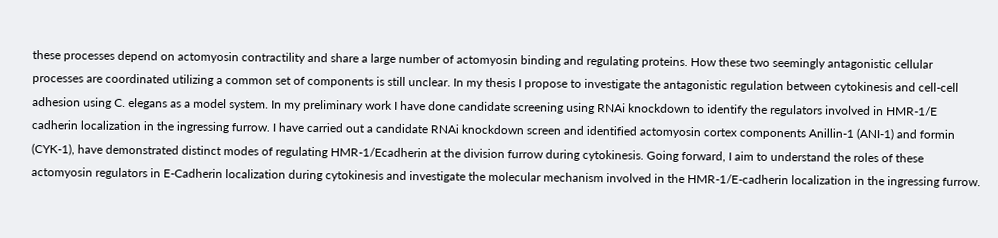these processes depend on actomyosin contractility and share a large number of actomyosin binding and regulating proteins. How these two seemingly antagonistic cellular processes are coordinated utilizing a common set of components is still unclear. In my thesis I propose to investigate the antagonistic regulation between cytokinesis and cell-cell adhesion using C. elegans as a model system. In my preliminary work I have done candidate screening using RNAi knockdown to identify the regulators involved in HMR-1/E cadherin localization in the ingressing furrow. I have carried out a candidate RNAi knockdown screen and identified actomyosin cortex components Anillin-1 (ANI-1) and formin (CYK-1), have demonstrated distinct modes of regulating HMR-1/Ecadherin at the division furrow during cytokinesis. Going forward, I aim to understand the roles of these actomyosin regulators in E-Cadherin localization during cytokinesis and investigate the molecular mechanism involved in the HMR-1/E-cadherin localization in the ingressing furrow.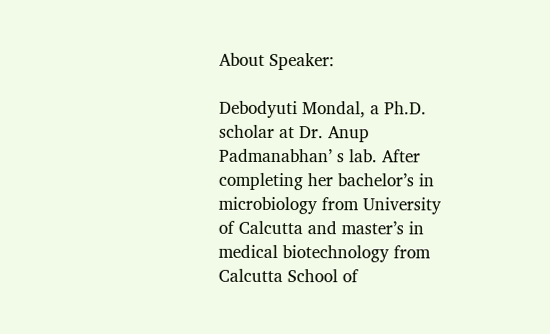About Speaker:

Debodyuti Mondal, a Ph.D. scholar at Dr. Anup Padmanabhan’ s lab. After completing her bachelor’s in microbiology from University of Calcutta and master’s in medical biotechnology from Calcutta School of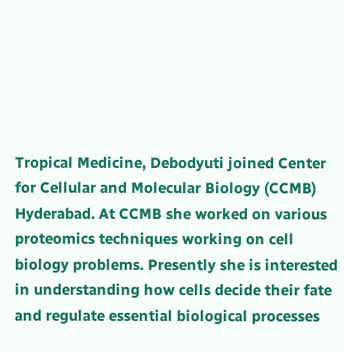Tropical Medicine, Debodyuti joined Center for Cellular and Molecular Biology (CCMB) Hyderabad. At CCMB she worked on various proteomics techniques working on cell biology problems. Presently she is interested in understanding how cells decide their fate and regulate essential biological processes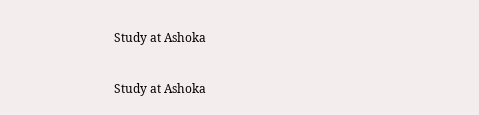Study at Ashoka

Study at Ashoka